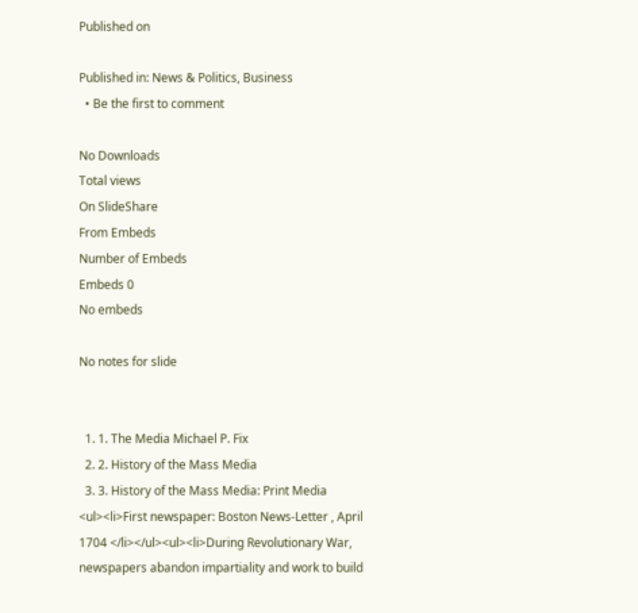Published on

Published in: News & Politics, Business
  • Be the first to comment

No Downloads
Total views
On SlideShare
From Embeds
Number of Embeds
Embeds 0
No embeds

No notes for slide


  1. 1. The Media Michael P. Fix
  2. 2. History of the Mass Media
  3. 3. History of the Mass Media: Print Media <ul><li>First newspaper: Boston News-Letter , April 1704 </li></ul><ul><li>During Revolutionary War, newspapers abandon impartiality and work to build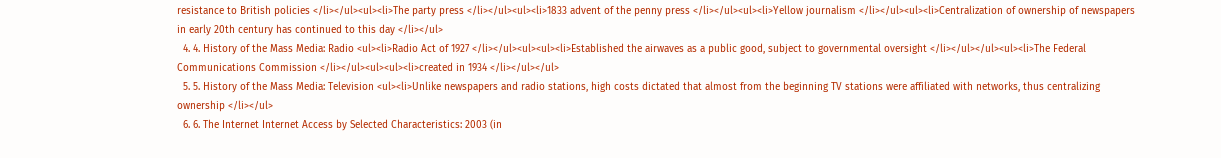resistance to British policies </li></ul><ul><li>The party press </li></ul><ul><li>1833 advent of the penny press </li></ul><ul><li>Yellow journalism </li></ul><ul><li>Centralization of ownership of newspapers in early 20th century has continued to this day </li></ul>
  4. 4. History of the Mass Media: Radio <ul><li>Radio Act of 1927 </li></ul><ul><ul><li>Established the airwaves as a public good, subject to governmental oversight </li></ul></ul><ul><li>The Federal Communications Commission </li></ul><ul><ul><li>created in 1934 </li></ul></ul>
  5. 5. History of the Mass Media: Television <ul><li>Unlike newspapers and radio stations, high costs dictated that almost from the beginning TV stations were affiliated with networks, thus centralizing ownership </li></ul>
  6. 6. The Internet Internet Access by Selected Characteristics: 2003 (in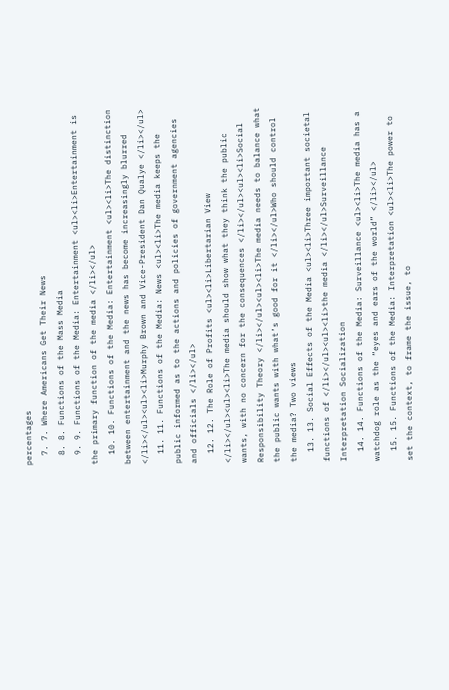percentages
  7. 7. Where Americans Get Their News
  8. 8. Functions of the Mass Media
  9. 9. Functions of the Media: Entertainment <ul><li>Entertainment is the primary function of the media </li></ul>
  10. 10. Functions of the Media: Entertainment <ul><li>The distinction between entertainment and the news has become increasingly blurred </li></ul><ul><li>Murphy Brown and Vice-President Dan Qualye </li></ul>
  11. 11. Functions of the Media: News <ul><li>The media keeps the public informed as to the actions and policies of government agencies and officials </li></ul>
  12. 12. The Role of Profits <ul><li>Libertarian View </li></ul><ul><li>The media should show what they think the public wants, with no concern for the consequences </li></ul><ul><li>Social Responsibility Theory </li></ul><ul><li>The media needs to balance what the public wants with what’s good for it </li></ul>Who should control the media? Two views
  13. 13. Social Effects of the Media <ul><li>Three important societal functions of </li></ul><ul><li>the media </li></ul>Surveillance Interpretation Socialization
  14. 14. Functions of the Media: Surveillance <ul><li>The media has a watchdog role as the “eyes and ears of the world” </li></ul>
  15. 15. Functions of the Media: Interpretation <ul><li>The power to set the context, to frame the issue, to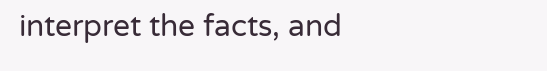interpret the facts, and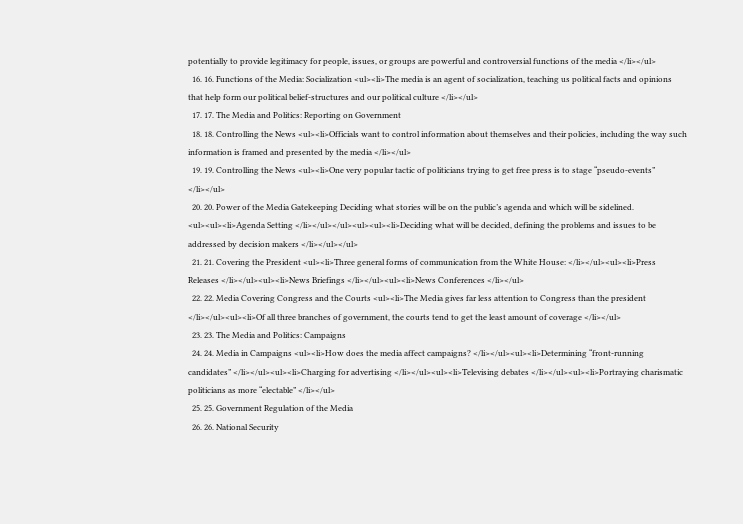potentially to provide legitimacy for people, issues, or groups are powerful and controversial functions of the media </li></ul>
  16. 16. Functions of the Media: Socialization <ul><li>The media is an agent of socialization, teaching us political facts and opinions that help form our political belief-structures and our political culture </li></ul>
  17. 17. The Media and Politics: Reporting on Government
  18. 18. Controlling the News <ul><li>Officials want to control information about themselves and their policies, including the way such information is framed and presented by the media </li></ul>
  19. 19. Controlling the News <ul><li>One very popular tactic of politicians trying to get free press is to stage “pseudo-events” </li></ul>
  20. 20. Power of the Media Gatekeeping Deciding what stories will be on the public’s agenda and which will be sidelined. <ul><ul><li>Agenda Setting </li></ul></ul><ul><ul><li>Deciding what will be decided, defining the problems and issues to be addressed by decision makers </li></ul></ul>
  21. 21. Covering the President <ul><li>Three general forms of communication from the White House: </li></ul><ul><li>Press Releases </li></ul><ul><li>News Briefings </li></ul><ul><li>News Conferences </li></ul>
  22. 22. Media Covering Congress and the Courts <ul><li>The Media gives far less attention to Congress than the president </li></ul><ul><li>Of all three branches of government, the courts tend to get the least amount of coverage </li></ul>
  23. 23. The Media and Politics: Campaigns
  24. 24. Media in Campaigns <ul><li>How does the media affect campaigns? </li></ul><ul><li>Determining “front-running candidates” </li></ul><ul><li>Charging for advertising </li></ul><ul><li>Televising debates </li></ul><ul><li>Portraying charismatic politicians as more “electable” </li></ul>
  25. 25. Government Regulation of the Media
  26. 26. National Security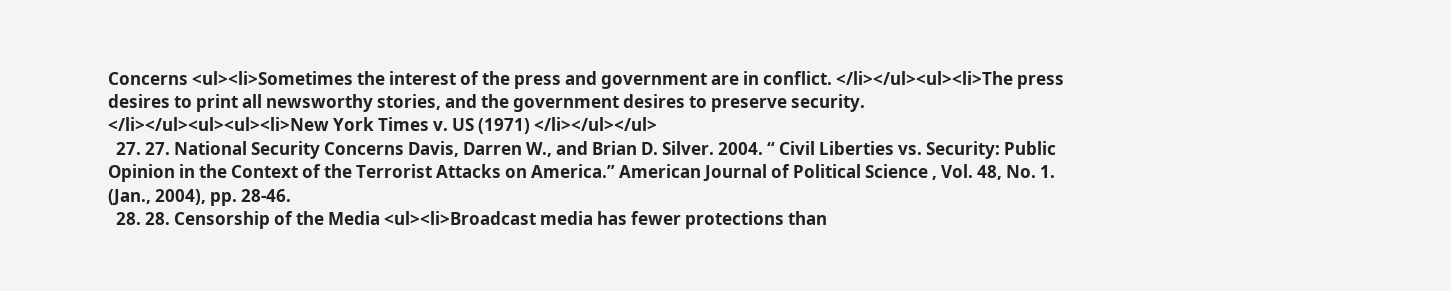Concerns <ul><li>Sometimes the interest of the press and government are in conflict. </li></ul><ul><li>The press desires to print all newsworthy stories, and the government desires to preserve security. </li></ul><ul><ul><li>New York Times v. US (1971) </li></ul></ul>
  27. 27. National Security Concerns Davis, Darren W., and Brian D. Silver. 2004. “ Civil Liberties vs. Security: Public Opinion in the Context of the Terrorist Attacks on America.” American Journal of Political Science , Vol. 48, No. 1. (Jan., 2004), pp. 28-46.
  28. 28. Censorship of the Media <ul><li>Broadcast media has fewer protections than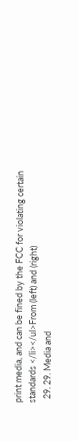print media, and can be fined by the FCC for violating certain standards </li></ul>From (left) and (right)
  29. 29. Media and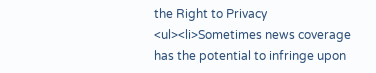the Right to Privacy <ul><li>Sometimes news coverage has the potential to infringe upon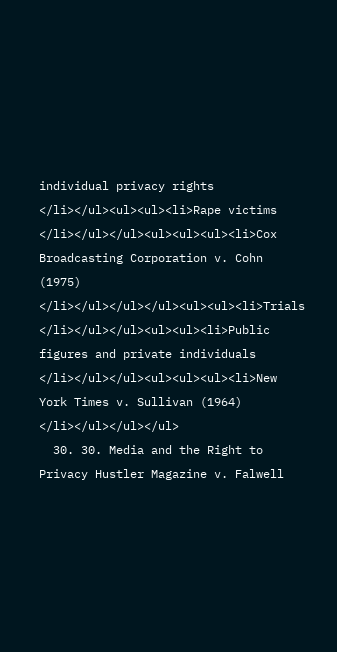individual privacy rights </li></ul><ul><ul><li>Rape victims </li></ul></ul><ul><ul><ul><li>Cox Broadcasting Corporation v. Cohn (1975) </li></ul></ul></ul><ul><ul><li>Trials </li></ul></ul><ul><ul><li>Public figures and private individuals </li></ul></ul><ul><ul><ul><li>New York Times v. Sullivan (1964) </li></ul></ul></ul>
  30. 30. Media and the Right to Privacy Hustler Magazine v. Falwell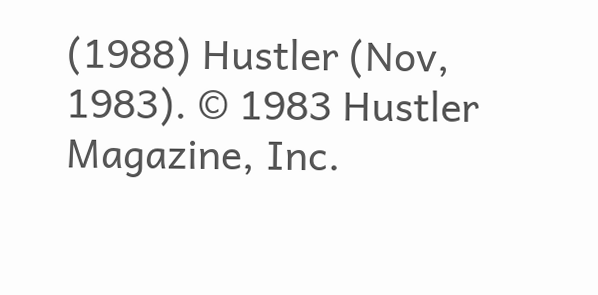(1988) Hustler (Nov, 1983). © 1983 Hustler Magazine, Inc.